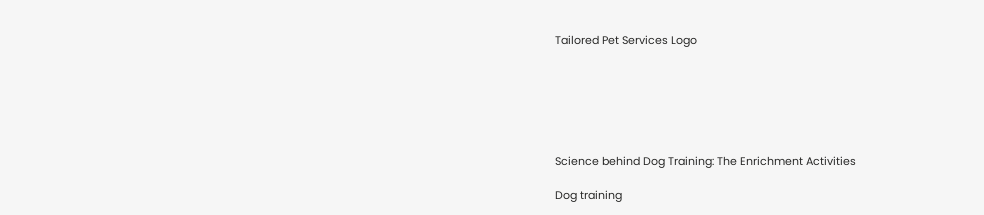Tailored Pet Services Logo






Science behind Dog Training: The Enrichment Activities

Dog training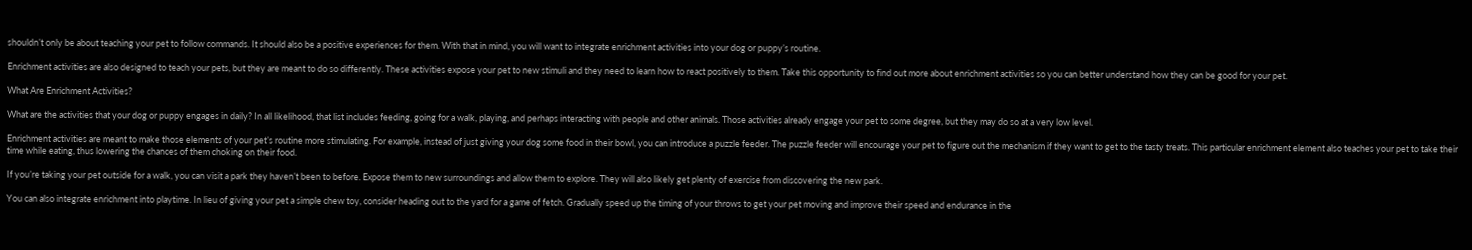shouldn’t only be about teaching your pet to follow commands. It should also be a positive experiences for them. With that in mind, you will want to integrate enrichment activities into your dog or puppy’s routine.

Enrichment activities are also designed to teach your pets, but they are meant to do so differently. These activities expose your pet to new stimuli and they need to learn how to react positively to them. Take this opportunity to find out more about enrichment activities so you can better understand how they can be good for your pet.

What Are Enrichment Activities?

What are the activities that your dog or puppy engages in daily? In all likelihood, that list includes feeding, going for a walk, playing, and perhaps interacting with people and other animals. Those activities already engage your pet to some degree, but they may do so at a very low level.

Enrichment activities are meant to make those elements of your pet’s routine more stimulating. For example, instead of just giving your dog some food in their bowl, you can introduce a puzzle feeder. The puzzle feeder will encourage your pet to figure out the mechanism if they want to get to the tasty treats. This particular enrichment element also teaches your pet to take their time while eating, thus lowering the chances of them choking on their food.

If you’re taking your pet outside for a walk, you can visit a park they haven’t been to before. Expose them to new surroundings and allow them to explore. They will also likely get plenty of exercise from discovering the new park.

You can also integrate enrichment into playtime. In lieu of giving your pet a simple chew toy, consider heading out to the yard for a game of fetch. Gradually speed up the timing of your throws to get your pet moving and improve their speed and endurance in the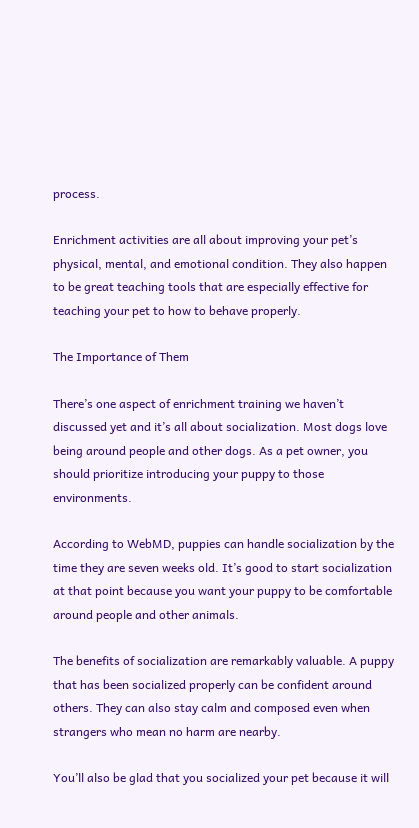process.

Enrichment activities are all about improving your pet’s physical, mental, and emotional condition. They also happen to be great teaching tools that are especially effective for teaching your pet to how to behave properly.

The Importance of Them

There’s one aspect of enrichment training we haven’t discussed yet and it’s all about socialization. Most dogs love being around people and other dogs. As a pet owner, you should prioritize introducing your puppy to those environments.

According to WebMD, puppies can handle socialization by the time they are seven weeks old. It’s good to start socialization at that point because you want your puppy to be comfortable around people and other animals.

The benefits of socialization are remarkably valuable. A puppy that has been socialized properly can be confident around others. They can also stay calm and composed even when strangers who mean no harm are nearby.

You’ll also be glad that you socialized your pet because it will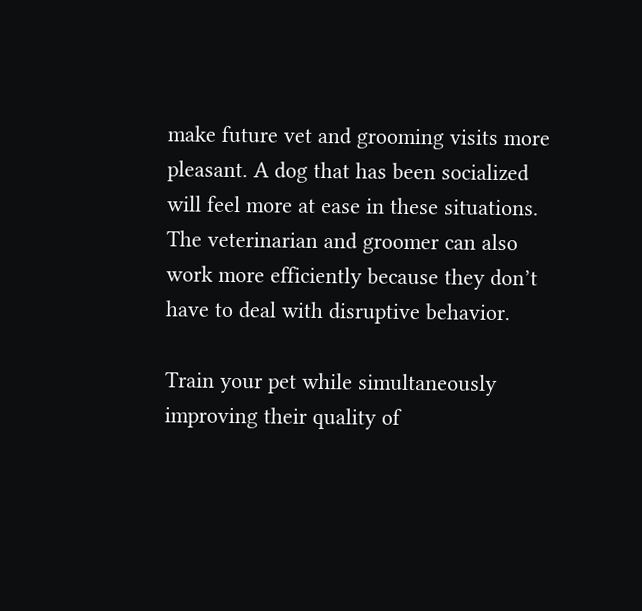make future vet and grooming visits more pleasant. A dog that has been socialized will feel more at ease in these situations. The veterinarian and groomer can also work more efficiently because they don’t have to deal with disruptive behavior.

Train your pet while simultaneously improving their quality of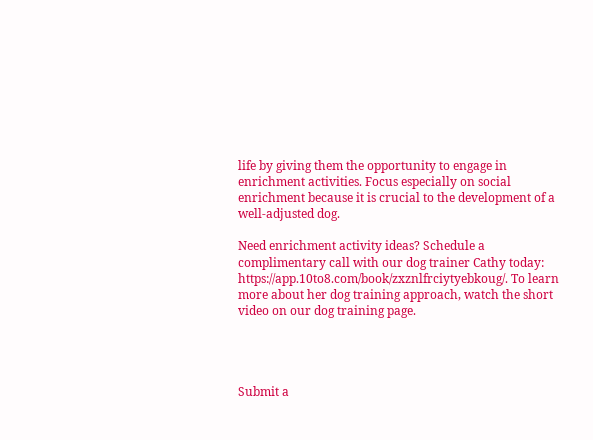life by giving them the opportunity to engage in enrichment activities. Focus especially on social enrichment because it is crucial to the development of a well-adjusted dog.

Need enrichment activity ideas? Schedule a complimentary call with our dog trainer Cathy today: https://app.10to8.com/book/zxznlfrciytyebkoug/. To learn more about her dog training approach, watch the short video on our dog training page.




Submit a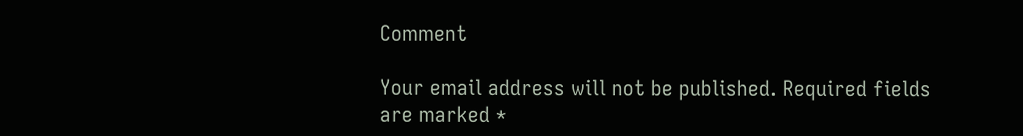Comment

Your email address will not be published. Required fields are marked *